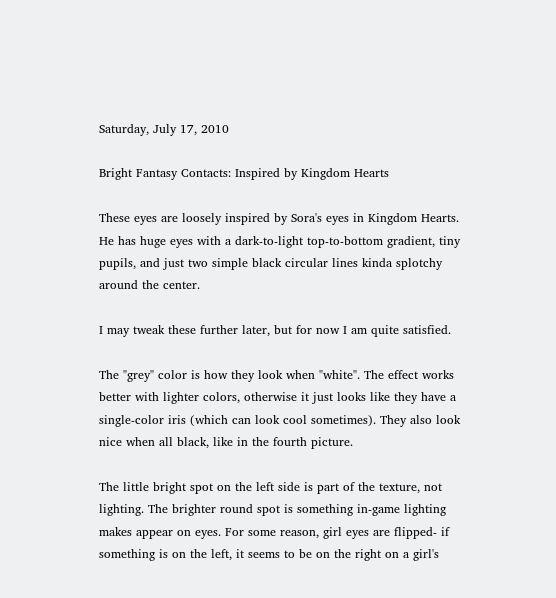Saturday, July 17, 2010

Bright Fantasy Contacts: Inspired by Kingdom Hearts

These eyes are loosely inspired by Sora's eyes in Kingdom Hearts. He has huge eyes with a dark-to-light top-to-bottom gradient, tiny pupils, and just two simple black circular lines kinda splotchy around the center.

I may tweak these further later, but for now I am quite satisfied.

The "grey" color is how they look when "white". The effect works better with lighter colors, otherwise it just looks like they have a single-color iris (which can look cool sometimes). They also look nice when all black, like in the fourth picture.

The little bright spot on the left side is part of the texture, not lighting. The brighter round spot is something in-game lighting makes appear on eyes. For some reason, girl eyes are flipped- if something is on the left, it seems to be on the right on a girl's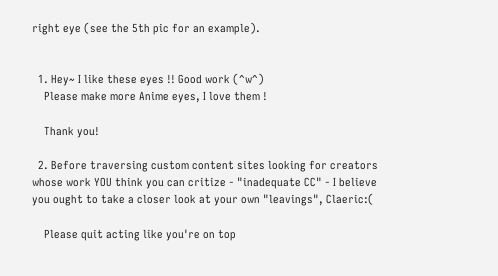right eye (see the 5th pic for an example).


  1. Hey~ I like these eyes !! Good work (^w^)
    Please make more Anime eyes, I love them !

    Thank you!

  2. Before traversing custom content sites looking for creators whose work YOU think you can critize - "inadequate CC" - I believe you ought to take a closer look at your own "leavings", Claeric:(

    Please quit acting like you're on top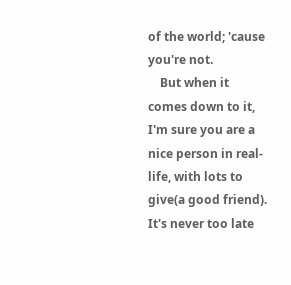of the world; 'cause you're not.
    But when it comes down to it, I'm sure you are a nice person in real-life, with lots to give(a good friend). It's never too late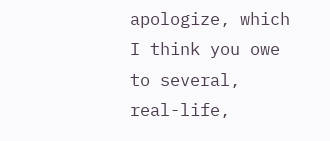apologize, which I think you owe to several, real-life,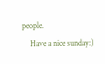people.
    Have a nice sunday:)